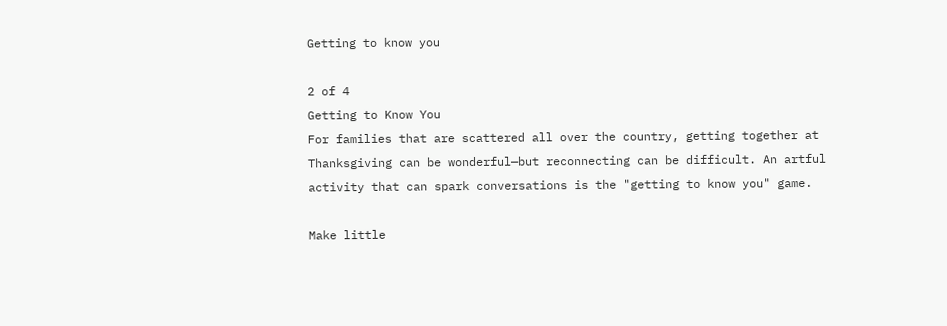Getting to know you

2 of 4
Getting to Know You
For families that are scattered all over the country, getting together at Thanksgiving can be wonderful—but reconnecting can be difficult. An artful activity that can spark conversations is the "getting to know you" game.

Make little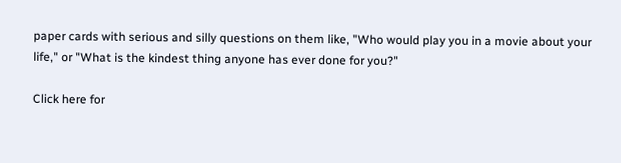paper cards with serious and silly questions on them like, "Who would play you in a movie about your life," or "What is the kindest thing anyone has ever done for you?"

Click here for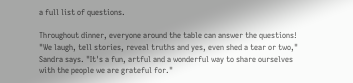a full list of questions.

Throughout dinner, everyone around the table can answer the questions! "We laugh, tell stories, reveal truths and yes, even shed a tear or two," Sandra says. "It's a fun, artful and a wonderful way to share ourselves with the people we are grateful for."